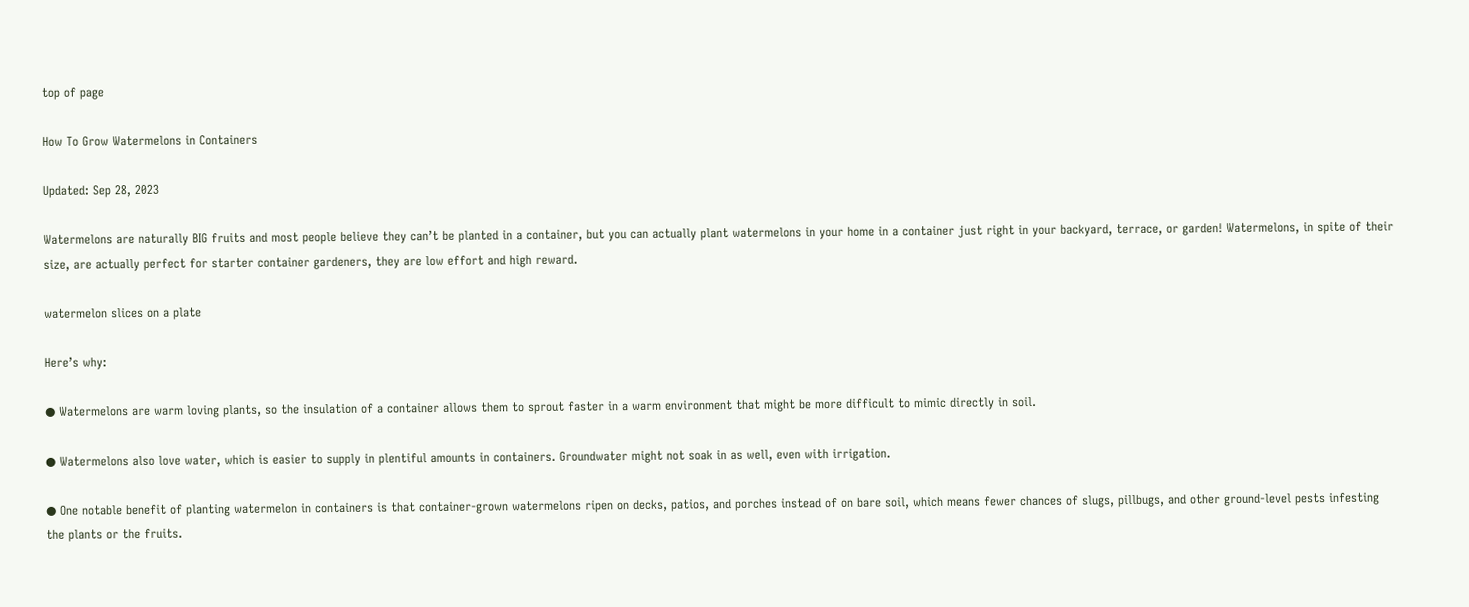top of page

How To Grow Watermelons in Containers

Updated: Sep 28, 2023

Watermelons are naturally BIG fruits and most people believe they can’t be planted in a container, but you can actually plant watermelons in your home in a container just right in your backyard, terrace, or garden! Watermelons, in spite of their size, are actually perfect for starter container gardeners, they are low effort and high reward.

watermelon slices on a plate

Here’s why:

● Watermelons are warm loving plants, so the insulation of a container allows them to sprout faster in a warm environment that might be more difficult to mimic directly in soil.

● Watermelons also love water, which is easier to supply in plentiful amounts in containers. Groundwater might not soak in as well, even with irrigation.

● One notable benefit of planting watermelon in containers is that container-grown watermelons ripen on decks, patios, and porches instead of on bare soil, which means fewer chances of slugs, pillbugs, and other ground-level pests infesting the plants or the fruits.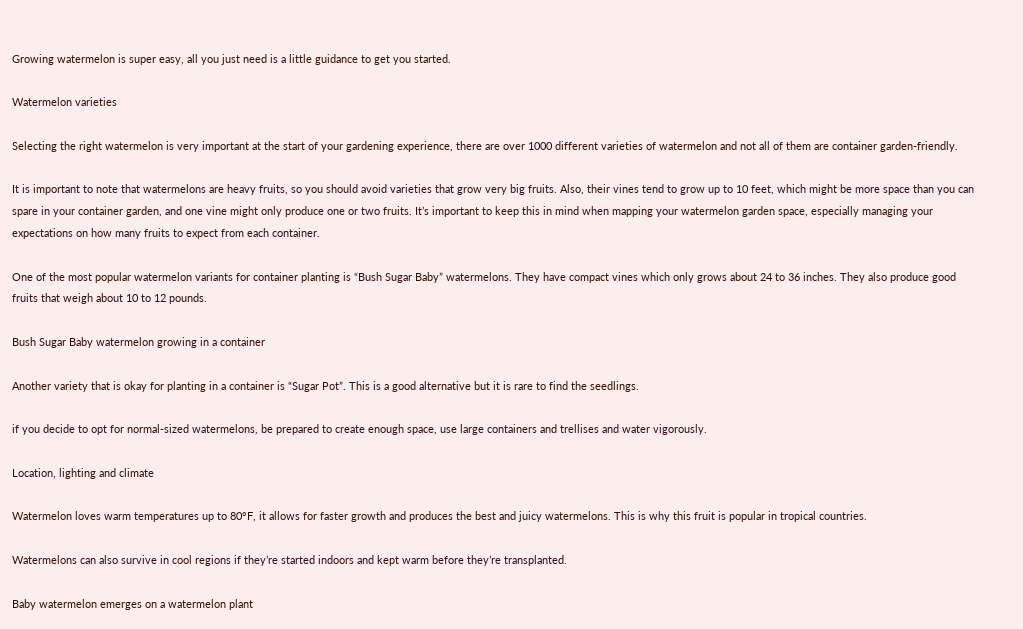Growing watermelon is super easy, all you just need is a little guidance to get you started.

Watermelon varieties

Selecting the right watermelon is very important at the start of your gardening experience, there are over 1000 different varieties of watermelon and not all of them are container garden-friendly.

It is important to note that watermelons are heavy fruits, so you should avoid varieties that grow very big fruits. Also, their vines tend to grow up to 10 feet, which might be more space than you can spare in your container garden, and one vine might only produce one or two fruits. It’s important to keep this in mind when mapping your watermelon garden space, especially managing your expectations on how many fruits to expect from each container.

One of the most popular watermelon variants for container planting is “Bush Sugar Baby” watermelons. They have compact vines which only grows about 24 to 36 inches. They also produce good fruits that weigh about 10 to 12 pounds.

Bush Sugar Baby watermelon growing in a container

Another variety that is okay for planting in a container is “Sugar Pot”. This is a good alternative but it is rare to find the seedlings.

if you decide to opt for normal-sized watermelons, be prepared to create enough space, use large containers and trellises and water vigorously.

Location, lighting and climate

Watermelon loves warm temperatures up to 80°F, it allows for faster growth and produces the best and juicy watermelons. This is why this fruit is popular in tropical countries.

Watermelons can also survive in cool regions if they’re started indoors and kept warm before they’re transplanted.

Baby watermelon emerges on a watermelon plant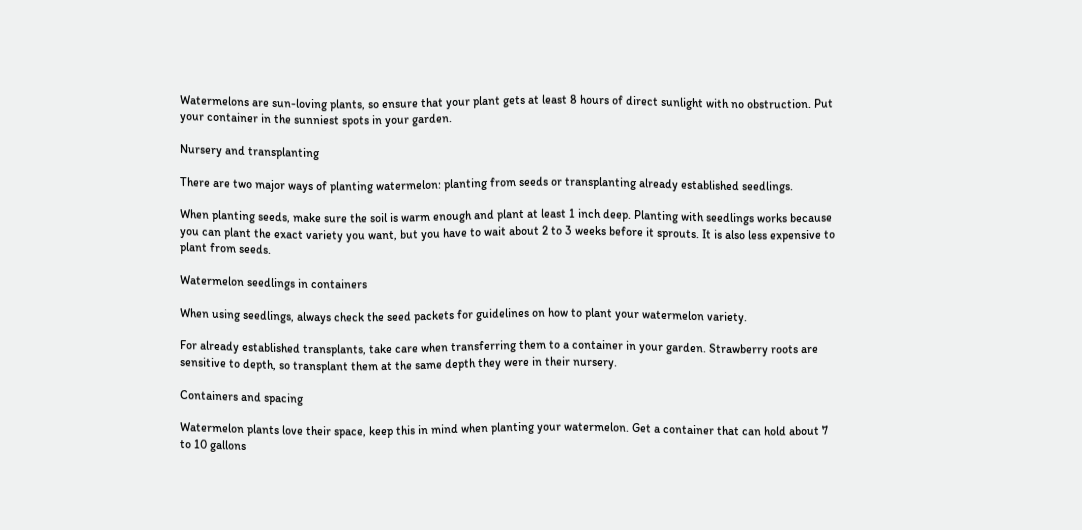Watermelons are sun-loving plants, so ensure that your plant gets at least 8 hours of direct sunlight with no obstruction. Put your container in the sunniest spots in your garden.

Nursery and transplanting

There are two major ways of planting watermelon: planting from seeds or transplanting already established seedlings.

When planting seeds, make sure the soil is warm enough and plant at least 1 inch deep. Planting with seedlings works because you can plant the exact variety you want, but you have to wait about 2 to 3 weeks before it sprouts. It is also less expensive to plant from seeds.

Watermelon seedlings in containers

When using seedlings, always check the seed packets for guidelines on how to plant your watermelon variety.

For already established transplants, take care when transferring them to a container in your garden. Strawberry roots are sensitive to depth, so transplant them at the same depth they were in their nursery.

Containers and spacing

Watermelon plants love their space, keep this in mind when planting your watermelon. Get a container that can hold about 7 to 10 gallons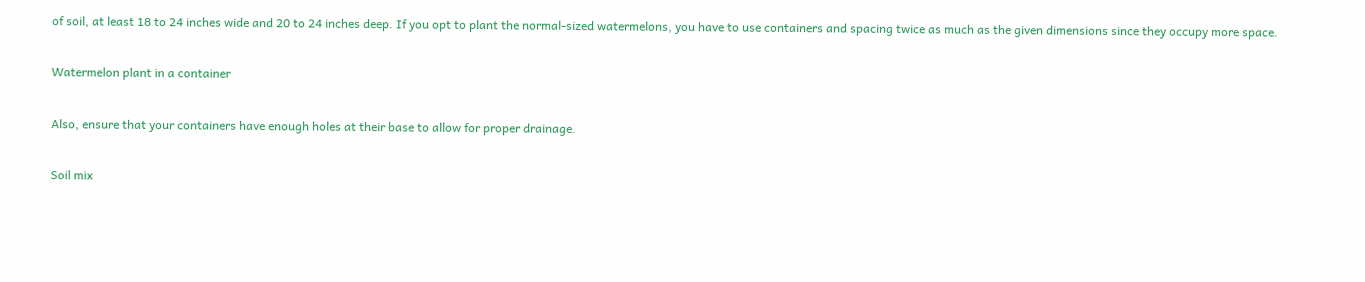of soil, at least 18 to 24 inches wide and 20 to 24 inches deep. If you opt to plant the normal-sized watermelons, you have to use containers and spacing twice as much as the given dimensions since they occupy more space.

Watermelon plant in a container

Also, ensure that your containers have enough holes at their base to allow for proper drainage.

Soil mix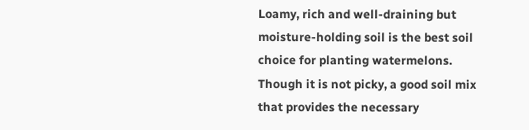Loamy, rich and well-draining but moisture-holding soil is the best soil choice for planting watermelons. Though it is not picky, a good soil mix that provides the necessary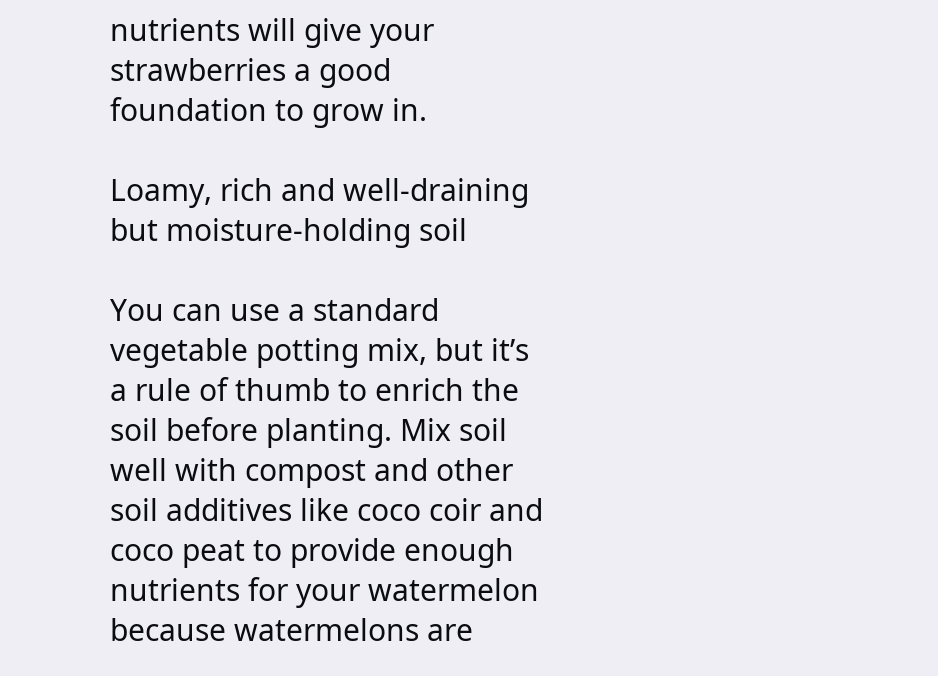nutrients will give your strawberries a good foundation to grow in.

Loamy, rich and well-draining but moisture-holding soil

You can use a standard vegetable potting mix, but it’s a rule of thumb to enrich the soil before planting. Mix soil well with compost and other soil additives like coco coir and coco peat to provide enough nutrients for your watermelon because watermelons are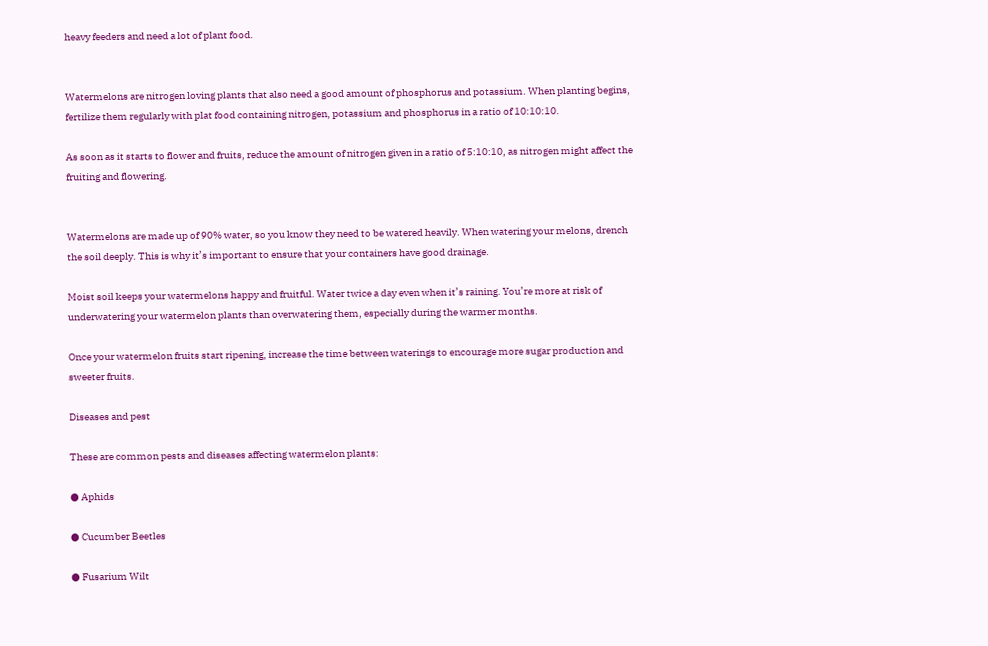heavy feeders and need a lot of plant food.


Watermelons are nitrogen loving plants that also need a good amount of phosphorus and potassium. When planting begins, fertilize them regularly with plat food containing nitrogen, potassium and phosphorus in a ratio of 10:10:10.

As soon as it starts to flower and fruits, reduce the amount of nitrogen given in a ratio of 5:10:10, as nitrogen might affect the fruiting and flowering.


Watermelons are made up of 90% water, so you know they need to be watered heavily. When watering your melons, drench the soil deeply. This is why it’s important to ensure that your containers have good drainage.

Moist soil keeps your watermelons happy and fruitful. Water twice a day even when it’s raining. You’re more at risk of underwatering your watermelon plants than overwatering them, especially during the warmer months.

Once your watermelon fruits start ripening, increase the time between waterings to encourage more sugar production and sweeter fruits.

Diseases and pest

These are common pests and diseases affecting watermelon plants:

● Aphids

● Cucumber Beetles

● Fusarium Wilt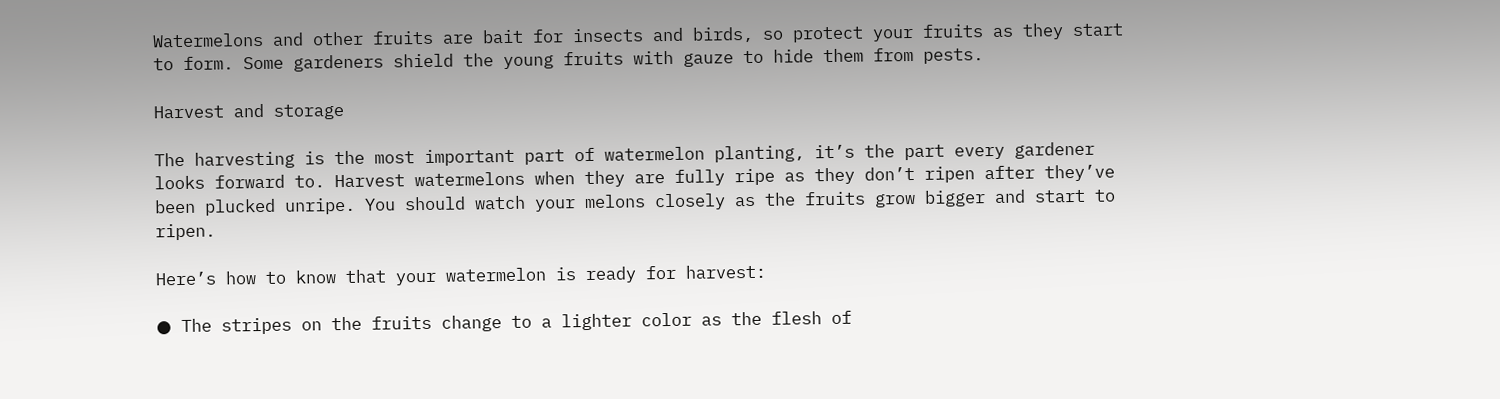Watermelons and other fruits are bait for insects and birds, so protect your fruits as they start to form. Some gardeners shield the young fruits with gauze to hide them from pests.

Harvest and storage

The harvesting is the most important part of watermelon planting, it’s the part every gardener looks forward to. Harvest watermelons when they are fully ripe as they don’t ripen after they’ve been plucked unripe. You should watch your melons closely as the fruits grow bigger and start to ripen.

Here’s how to know that your watermelon is ready for harvest:

● The stripes on the fruits change to a lighter color as the flesh of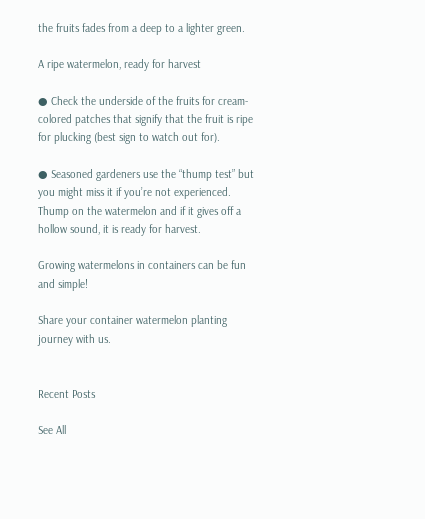the fruits fades from a deep to a lighter green.

A ripe watermelon, ready for harvest

● Check the underside of the fruits for cream-colored patches that signify that the fruit is ripe for plucking (best sign to watch out for).

● Seasoned gardeners use the “thump test” but you might miss it if you’re not experienced. Thump on the watermelon and if it gives off a hollow sound, it is ready for harvest.

Growing watermelons in containers can be fun and simple!

Share your container watermelon planting journey with us.


Recent Posts

See All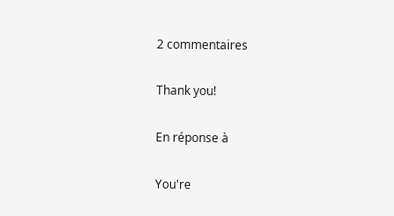2 commentaires

Thank you!

En réponse à

You're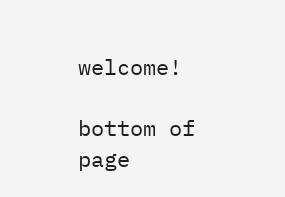welcome!

bottom of page